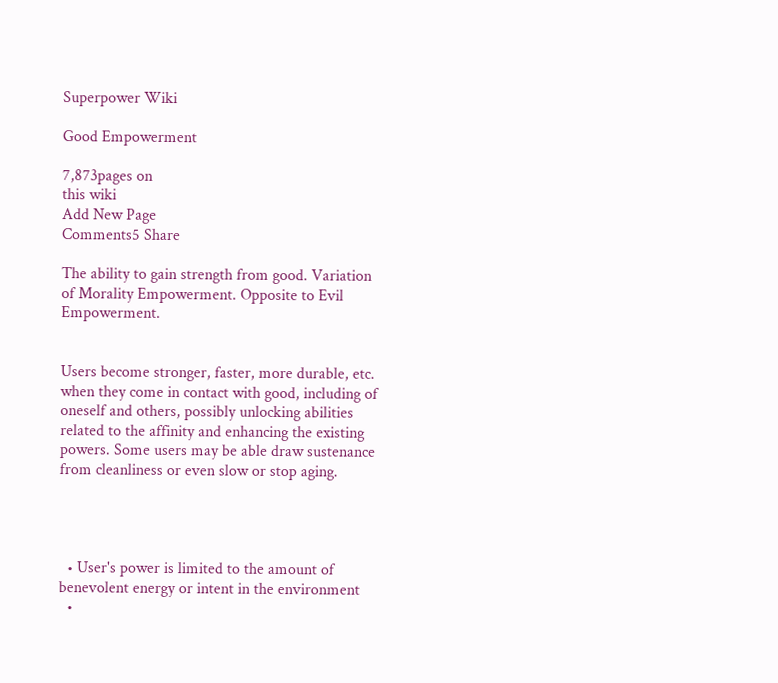Superpower Wiki

Good Empowerment

7,873pages on
this wiki
Add New Page
Comments5 Share

The ability to gain strength from good. Variation of Morality Empowerment. Opposite to Evil Empowerment.


Users become stronger, faster, more durable, etc. when they come in contact with good, including of oneself and others, possibly unlocking abilities related to the affinity and enhancing the existing powers. Some users may be able draw sustenance from cleanliness or even slow or stop aging.




  • User's power is limited to the amount of benevolent energy or intent in the environment
  •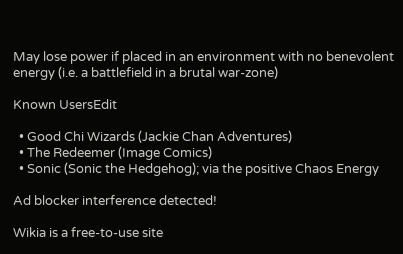May lose power if placed in an environment with no benevolent energy (i.e. a battlefield in a brutal war-zone)

Known UsersEdit

  • Good Chi Wizards (Jackie Chan Adventures)
  • The Redeemer (Image Comics)
  • Sonic (Sonic the Hedgehog); via the positive Chaos Energy

Ad blocker interference detected!

Wikia is a free-to-use site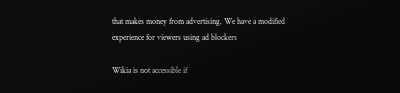that makes money from advertising. We have a modified experience for viewers using ad blockers

Wikia is not accessible if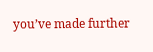you’ve made further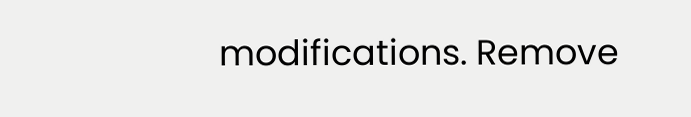modifications. Remove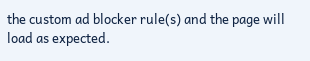the custom ad blocker rule(s) and the page will load as expected.